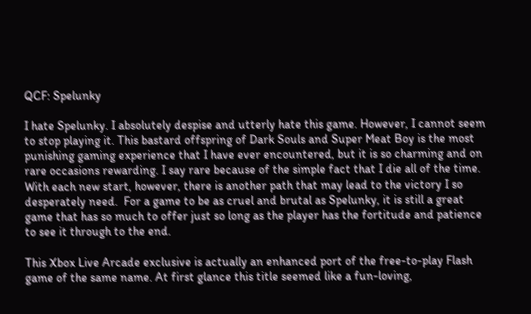QCF: Spelunky

I hate Spelunky. I absolutely despise and utterly hate this game. However, I cannot seem to stop playing it. This bastard offspring of Dark Souls and Super Meat Boy is the most punishing gaming experience that I have ever encountered, but it is so charming and on rare occasions rewarding. I say rare because of the simple fact that I die all of the time. With each new start, however, there is another path that may lead to the victory I so desperately need.  For a game to be as cruel and brutal as Spelunky, it is still a great game that has so much to offer just so long as the player has the fortitude and patience to see it through to the end.

This Xbox Live Arcade exclusive is actually an enhanced port of the free-to-play Flash game of the same name. At first glance this title seemed like a fun-loving,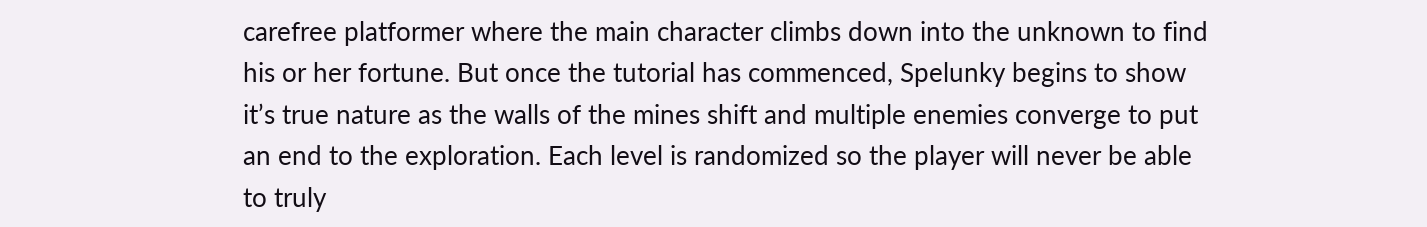carefree platformer where the main character climbs down into the unknown to find his or her fortune. But once the tutorial has commenced, Spelunky begins to show it’s true nature as the walls of the mines shift and multiple enemies converge to put an end to the exploration. Each level is randomized so the player will never be able to truly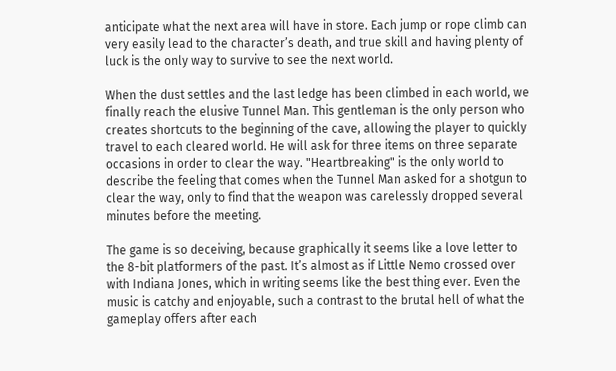anticipate what the next area will have in store. Each jump or rope climb can very easily lead to the character’s death, and true skill and having plenty of luck is the only way to survive to see the next world.

When the dust settles and the last ledge has been climbed in each world, we finally reach the elusive Tunnel Man. This gentleman is the only person who creates shortcuts to the beginning of the cave, allowing the player to quickly travel to each cleared world. He will ask for three items on three separate occasions in order to clear the way. "Heartbreaking" is the only world to describe the feeling that comes when the Tunnel Man asked for a shotgun to clear the way, only to find that the weapon was carelessly dropped several minutes before the meeting.

The game is so deceiving, because graphically it seems like a love letter to the 8-bit platformers of the past. It’s almost as if Little Nemo crossed over with Indiana Jones, which in writing seems like the best thing ever. Even the music is catchy and enjoyable, such a contrast to the brutal hell of what the gameplay offers after each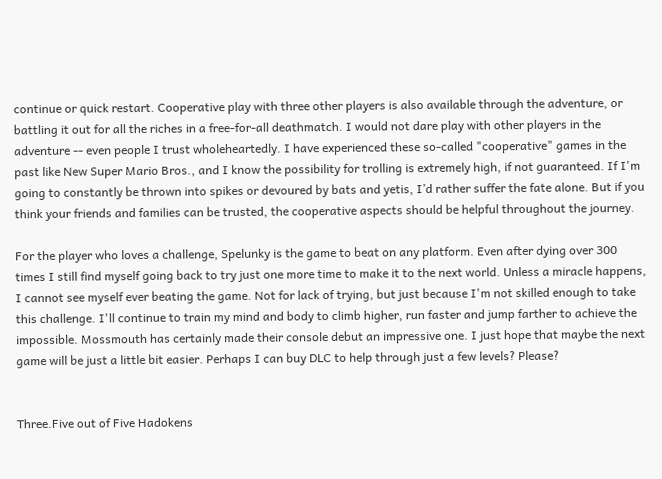continue or quick restart. Cooperative play with three other players is also available through the adventure, or battling it out for all the riches in a free-for-all deathmatch. I would not dare play with other players in the adventure -- even people I trust wholeheartedly. I have experienced these so-called "cooperative" games in the past like New Super Mario Bros., and I know the possibility for trolling is extremely high, if not guaranteed. If I'm going to constantly be thrown into spikes or devoured by bats and yetis, I’d rather suffer the fate alone. But if you think your friends and families can be trusted, the cooperative aspects should be helpful throughout the journey.

For the player who loves a challenge, Spelunky is the game to beat on any platform. Even after dying over 300 times I still find myself going back to try just one more time to make it to the next world. Unless a miracle happens, I cannot see myself ever beating the game. Not for lack of trying, but just because I'm not skilled enough to take this challenge. I'll continue to train my mind and body to climb higher, run faster and jump farther to achieve the impossible. Mossmouth has certainly made their console debut an impressive one. I just hope that maybe the next game will be just a little bit easier. Perhaps I can buy DLC to help through just a few levels? Please?


Three.Five out of Five Hadokens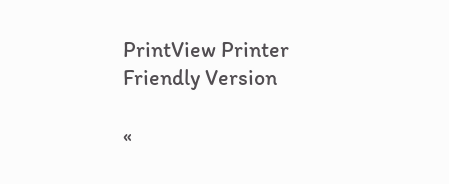PrintView Printer Friendly Version

«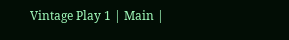Vintage Play 1 | Main |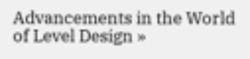Advancements in the World of Level Design »